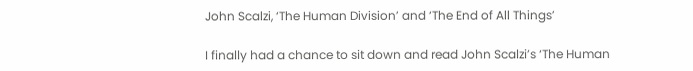John Scalzi, ‘The Human Division’ and ‘The End of All Things’

I finally had a chance to sit down and read John Scalzi’s ‘The Human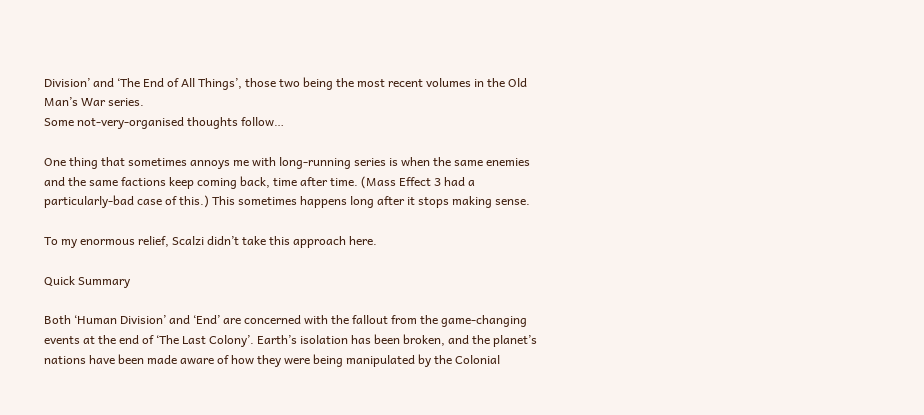Division’ and ‘The End of All Things’, those two being the most recent volumes in the Old Man’s War series.
Some not-very-organised thoughts follow…

One thing that sometimes annoys me with long-running series is when the same enemies and the same factions keep coming back, time after time. (Mass Effect 3 had a particularly-bad case of this.) This sometimes happens long after it stops making sense.

To my enormous relief, Scalzi didn’t take this approach here.

Quick Summary

Both ‘Human Division’ and ‘End’ are concerned with the fallout from the game-changing events at the end of ‘The Last Colony’. Earth’s isolation has been broken, and the planet’s nations have been made aware of how they were being manipulated by the Colonial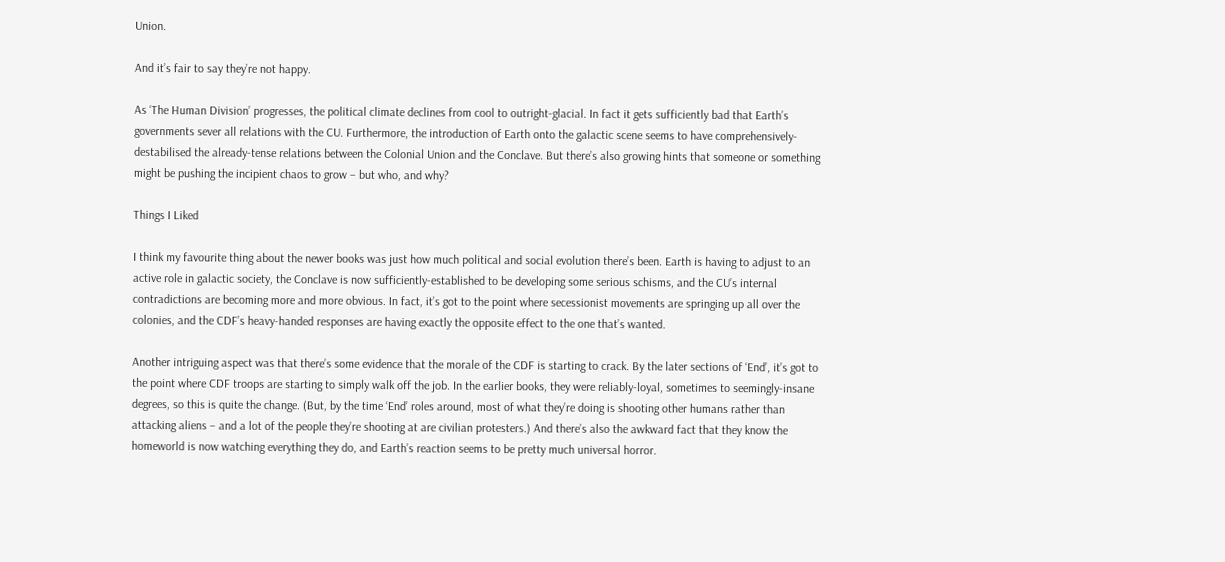Union.

And it’s fair to say they’re not happy.

As ‘The Human Division’ progresses, the political climate declines from cool to outright-glacial. In fact it gets sufficiently bad that Earth’s governments sever all relations with the CU. Furthermore, the introduction of Earth onto the galactic scene seems to have comprehensively-destabilised the already-tense relations between the Colonial Union and the Conclave. But there’s also growing hints that someone or something might be pushing the incipient chaos to grow – but who, and why?

Things I Liked

I think my favourite thing about the newer books was just how much political and social evolution there’s been. Earth is having to adjust to an active role in galactic society, the Conclave is now sufficiently-established to be developing some serious schisms, and the CU’s internal contradictions are becoming more and more obvious. In fact, it’s got to the point where secessionist movements are springing up all over the colonies, and the CDF’s heavy-handed responses are having exactly the opposite effect to the one that’s wanted.

Another intriguing aspect was that there’s some evidence that the morale of the CDF is starting to crack. By the later sections of ‘End’, it’s got to the point where CDF troops are starting to simply walk off the job. In the earlier books, they were reliably-loyal, sometimes to seemingly-insane degrees, so this is quite the change. (But, by the time ‘End’ roles around, most of what they’re doing is shooting other humans rather than attacking aliens – and a lot of the people they’re shooting at are civilian protesters.) And there’s also the awkward fact that they know the homeworld is now watching everything they do, and Earth’s reaction seems to be pretty much universal horror.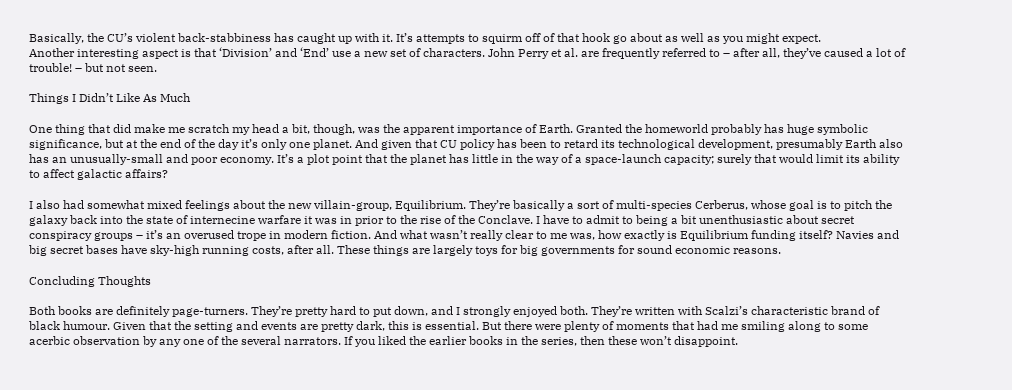Basically, the CU’s violent back-stabbiness has caught up with it. It’s attempts to squirm off of that hook go about as well as you might expect.
Another interesting aspect is that ‘Division’ and ‘End’ use a new set of characters. John Perry et al. are frequently referred to – after all, they’ve caused a lot of trouble! – but not seen.

Things I Didn’t Like As Much

One thing that did make me scratch my head a bit, though, was the apparent importance of Earth. Granted the homeworld probably has huge symbolic significance, but at the end of the day it’s only one planet. And given that CU policy has been to retard its technological development, presumably Earth also has an unusually-small and poor economy. It’s a plot point that the planet has little in the way of a space-launch capacity; surely that would limit its ability to affect galactic affairs?

I also had somewhat mixed feelings about the new villain-group, Equilibrium. They’re basically a sort of multi-species Cerberus, whose goal is to pitch the galaxy back into the state of internecine warfare it was in prior to the rise of the Conclave. I have to admit to being a bit unenthusiastic about secret conspiracy groups – it’s an overused trope in modern fiction. And what wasn’t really clear to me was, how exactly is Equilibrium funding itself? Navies and big secret bases have sky-high running costs, after all. These things are largely toys for big governments for sound economic reasons.

Concluding Thoughts

Both books are definitely page-turners. They’re pretty hard to put down, and I strongly enjoyed both. They’re written with Scalzi’s characteristic brand of black humour. Given that the setting and events are pretty dark, this is essential. But there were plenty of moments that had me smiling along to some acerbic observation by any one of the several narrators. If you liked the earlier books in the series, then these won’t disappoint.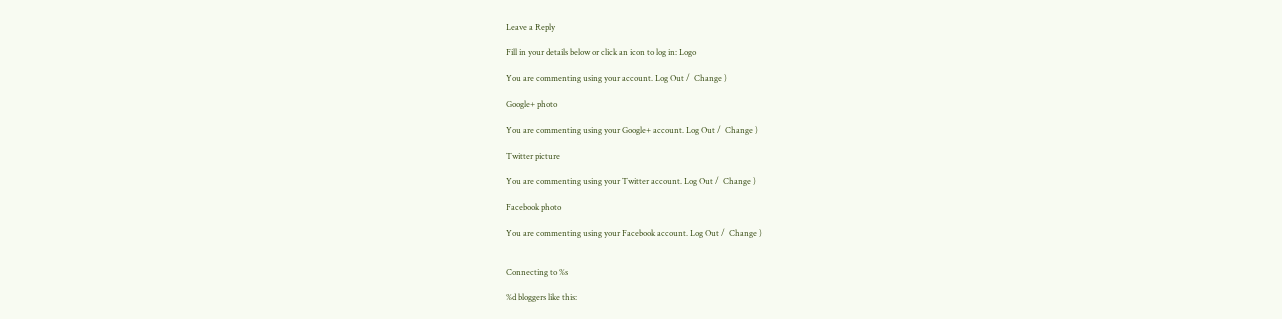Leave a Reply

Fill in your details below or click an icon to log in: Logo

You are commenting using your account. Log Out /  Change )

Google+ photo

You are commenting using your Google+ account. Log Out /  Change )

Twitter picture

You are commenting using your Twitter account. Log Out /  Change )

Facebook photo

You are commenting using your Facebook account. Log Out /  Change )


Connecting to %s

%d bloggers like this: